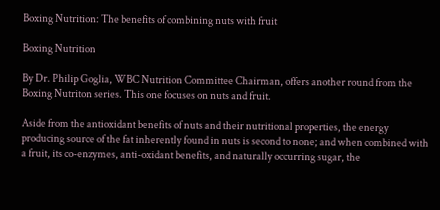Boxing Nutrition: The benefits of combining nuts with fruit

Boxing Nutrition

By Dr. Philip Goglia, WBC Nutrition Committee Chairman, offers another round from the Boxing Nutriton series. This one focuses on nuts and fruit.

Aside from the antioxidant benefits of nuts and their nutritional properties, the energy producing source of the fat inherently found in nuts is second to none; and when combined with a fruit, its co-enzymes, anti-oxidant benefits, and naturally occurring sugar, the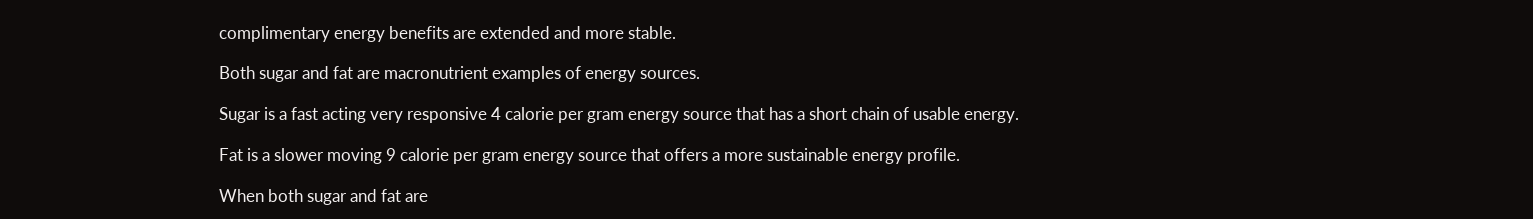complimentary energy benefits are extended and more stable.

Both sugar and fat are macronutrient examples of energy sources.

Sugar is a fast acting very responsive 4 calorie per gram energy source that has a short chain of usable energy.

Fat is a slower moving 9 calorie per gram energy source that offers a more sustainable energy profile.

When both sugar and fat are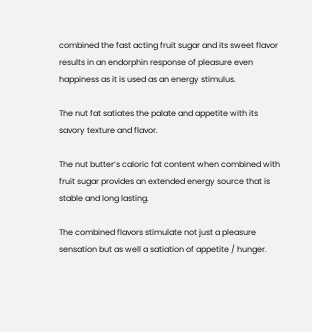combined the fast acting fruit sugar and its sweet flavor results in an endorphin response of pleasure even happiness as it is used as an energy stimulus.

The nut fat satiates the palate and appetite with its savory texture and flavor.

The nut butter’s caloric fat content when combined with fruit sugar provides an extended energy source that is stable and long lasting.

The combined flavors stimulate not just a pleasure sensation but as well a satiation of appetite / hunger.